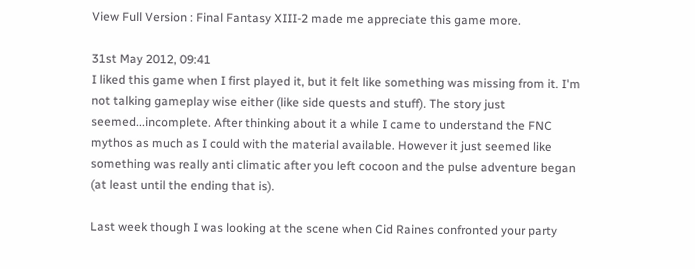View Full Version : Final Fantasy XIII-2 made me appreciate this game more.

31st May 2012, 09:41
I liked this game when I first played it, but it felt like something was missing from it. I'm not talking gameplay wise either (like side quests and stuff). The story just seemed...incomplete. After thinking about it a while I came to understand the FNC mythos as much as I could with the material available. However it just seemed like something was really anti climatic after you left cocoon and the pulse adventure began (at least until the ending that is).

Last week though I was looking at the scene when Cid Raines confronted your party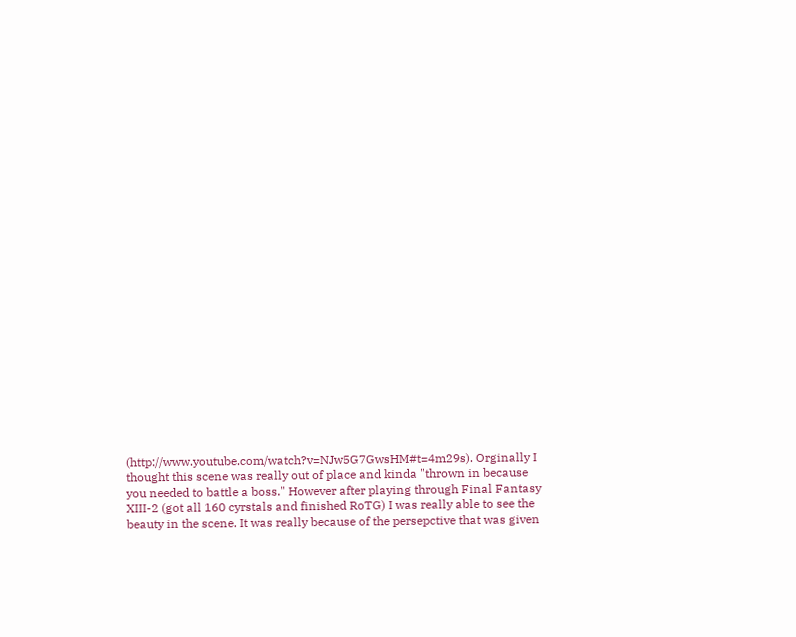(http://www.youtube.com/watch?v=NJw5G7GwsHM#t=4m29s). Orginally I thought this scene was really out of place and kinda "thrown in because you needed to battle a boss." However after playing through Final Fantasy XIII-2 (got all 160 cyrstals and finished RoTG) I was really able to see the beauty in the scene. It was really because of the persepctive that was given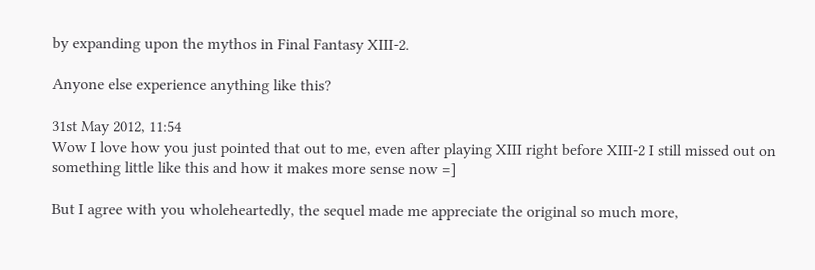by expanding upon the mythos in Final Fantasy XIII-2.

Anyone else experience anything like this?

31st May 2012, 11:54
Wow I love how you just pointed that out to me, even after playing XIII right before XIII-2 I still missed out on something little like this and how it makes more sense now =]

But I agree with you wholeheartedly, the sequel made me appreciate the original so much more,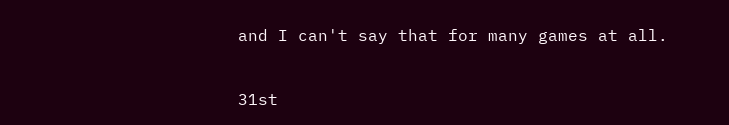and I can't say that for many games at all.

31st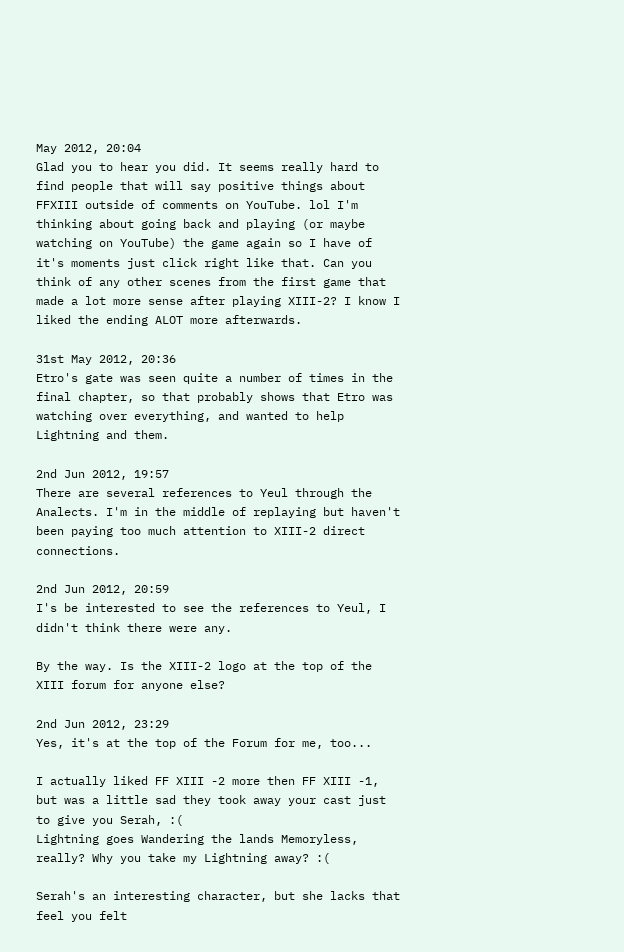May 2012, 20:04
Glad you to hear you did. It seems really hard to find people that will say positive things about FFXIII outside of comments on YouTube. lol I'm thinking about going back and playing (or maybe watching on YouTube) the game again so I have of it's moments just click right like that. Can you think of any other scenes from the first game that made a lot more sense after playing XIII-2? I know I liked the ending ALOT more afterwards.

31st May 2012, 20:36
Etro's gate was seen quite a number of times in the final chapter, so that probably shows that Etro was watching over everything, and wanted to help Lightning and them.

2nd Jun 2012, 19:57
There are several references to Yeul through the Analects. I'm in the middle of replaying but haven't been paying too much attention to XIII-2 direct connections.

2nd Jun 2012, 20:59
I's be interested to see the references to Yeul, I didn't think there were any.

By the way. Is the XIII-2 logo at the top of the XIII forum for anyone else?

2nd Jun 2012, 23:29
Yes, it's at the top of the Forum for me, too...

I actually liked FF XIII -2 more then FF XIII -1, but was a little sad they took away your cast just to give you Serah, :(
Lightning goes Wandering the lands Memoryless, really? Why you take my Lightning away? :(

Serah's an interesting character, but she lacks that feel you felt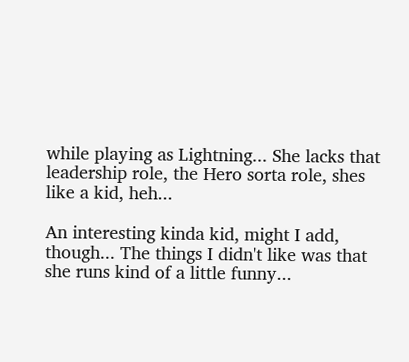while playing as Lightning... She lacks that leadership role, the Hero sorta role, shes like a kid, heh...

An interesting kinda kid, might I add, though... The things I didn't like was that she runs kind of a little funny...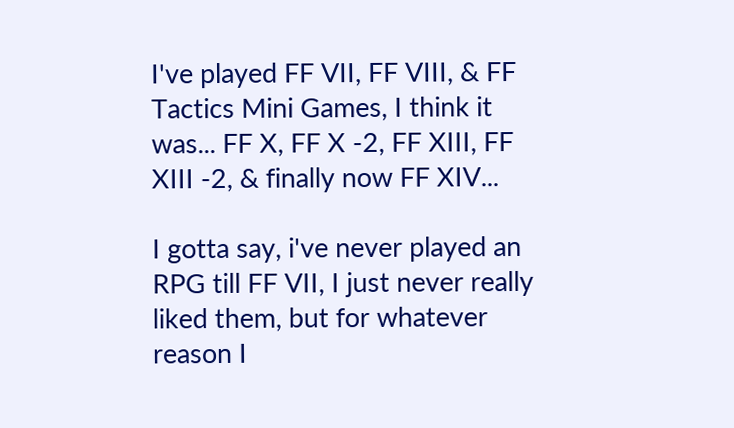I've played FF VII, FF VIII, & FF Tactics Mini Games, I think it was... FF X, FF X -2, FF XIII, FF XIII -2, & finally now FF XIV...

I gotta say, i've never played an RPG till FF VII, I just never really liked them, but for whatever reason I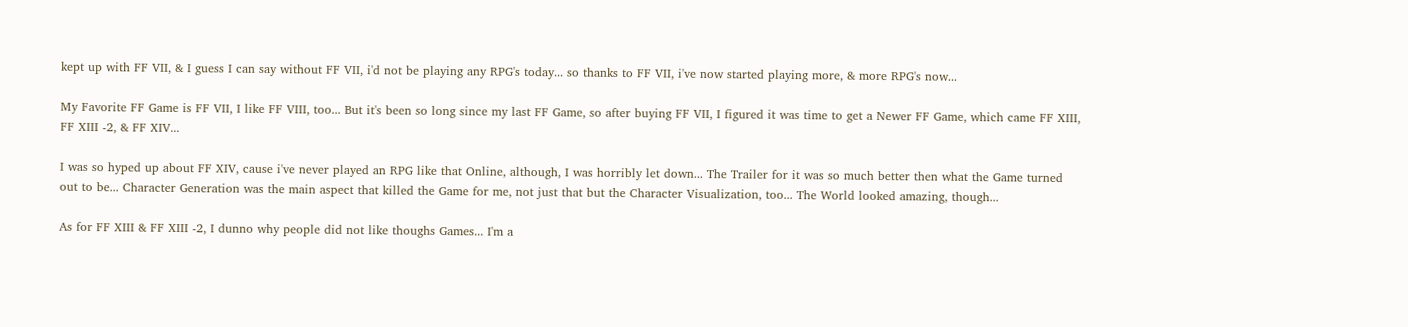kept up with FF VII, & I guess I can say without FF VII, i'd not be playing any RPG's today... so thanks to FF VII, i've now started playing more, & more RPG's now...

My Favorite FF Game is FF VII, I like FF VIII, too... But it's been so long since my last FF Game, so after buying FF VII, I figured it was time to get a Newer FF Game, which came FF XIII, FF XIII -2, & FF XIV...

I was so hyped up about FF XIV, cause i've never played an RPG like that Online, although, I was horribly let down... The Trailer for it was so much better then what the Game turned out to be... Character Generation was the main aspect that killed the Game for me, not just that but the Character Visualization, too... The World looked amazing, though...

As for FF XIII & FF XIII -2, I dunno why people did not like thoughs Games... I'm a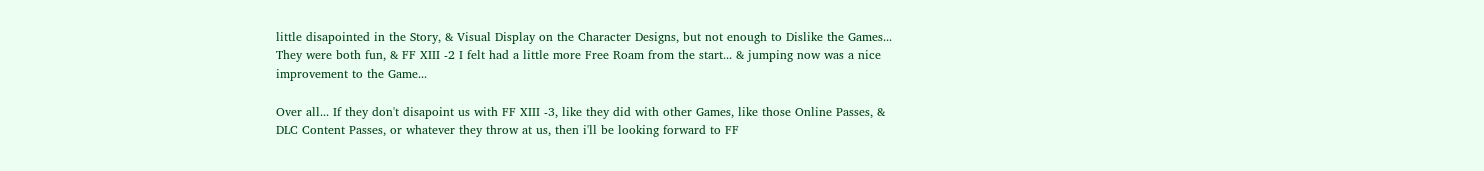little disapointed in the Story, & Visual Display on the Character Designs, but not enough to Dislike the Games... They were both fun, & FF XIII -2 I felt had a little more Free Roam from the start... & jumping now was a nice improvement to the Game...

Over all... If they don't disapoint us with FF XIII -3, like they did with other Games, like those Online Passes, & DLC Content Passes, or whatever they throw at us, then i'll be looking forward to FF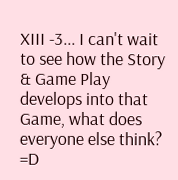XIII -3... I can't wait to see how the Story & Game Play develops into that Game, what does everyone else think? =D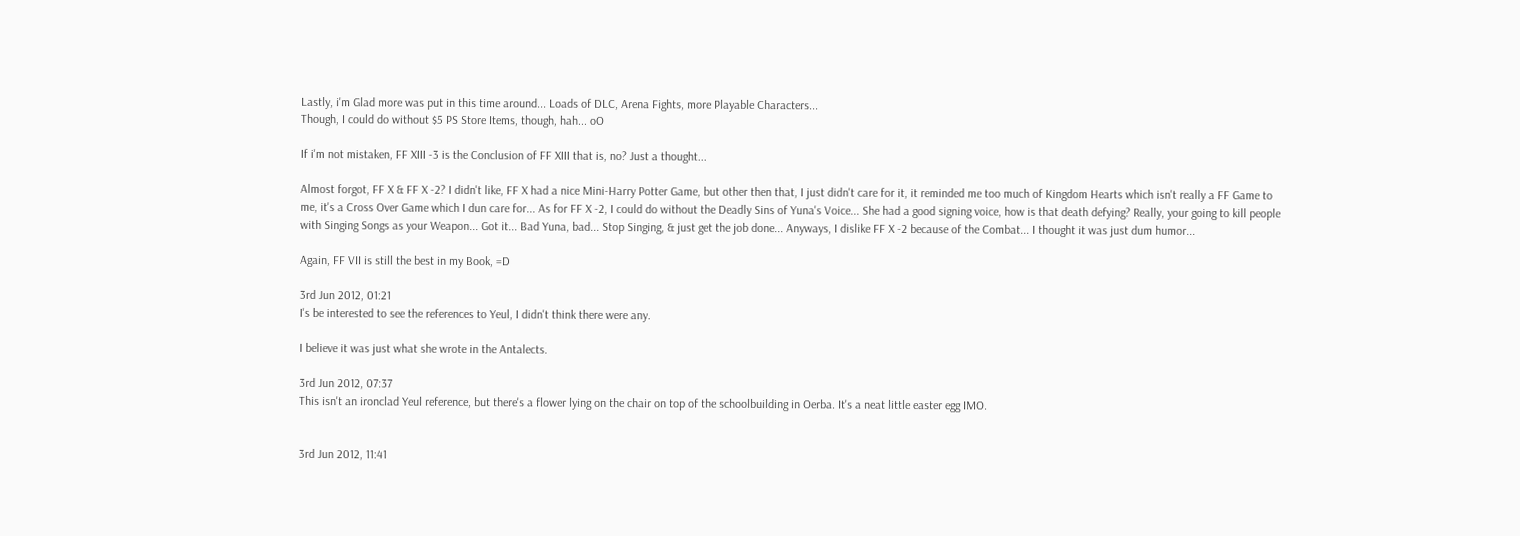Lastly, i'm Glad more was put in this time around... Loads of DLC, Arena Fights, more Playable Characters...
Though, I could do without $5 PS Store Items, though, hah... oO

If i'm not mistaken, FF XIII -3 is the Conclusion of FF XIII that is, no? Just a thought...

Almost forgot, FF X & FF X -2? I didn't like, FF X had a nice Mini-Harry Potter Game, but other then that, I just didn't care for it, it reminded me too much of Kingdom Hearts which isn't really a FF Game to me, it's a Cross Over Game which I dun care for... As for FF X -2, I could do without the Deadly Sins of Yuna's Voice... She had a good signing voice, how is that death defying? Really, your going to kill people with Singing Songs as your Weapon... Got it... Bad Yuna, bad... Stop Singing, & just get the job done... Anyways, I dislike FF X -2 because of the Combat... I thought it was just dum humor...

Again, FF VII is still the best in my Book, =D

3rd Jun 2012, 01:21
I's be interested to see the references to Yeul, I didn't think there were any.

I believe it was just what she wrote in the Antalects.

3rd Jun 2012, 07:37
This isn't an ironclad Yeul reference, but there's a flower lying on the chair on top of the schoolbuilding in Oerba. It's a neat little easter egg IMO.


3rd Jun 2012, 11:41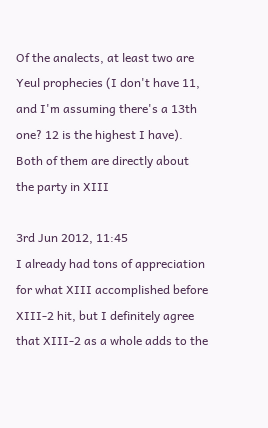Of the analects, at least two are Yeul prophecies (I don't have 11, and I'm assuming there's a 13th one? 12 is the highest I have). Both of them are directly about the party in XIII

3rd Jun 2012, 11:45
I already had tons of appreciation for what XIII accomplished before XIII-2 hit, but I definitely agree that XIII-2 as a whole adds to the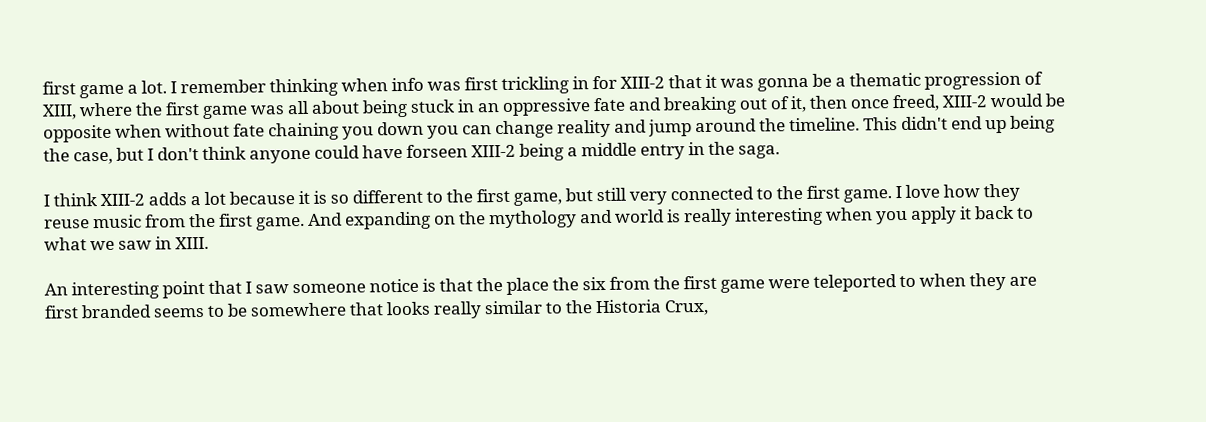first game a lot. I remember thinking when info was first trickling in for XIII-2 that it was gonna be a thematic progression of XIII, where the first game was all about being stuck in an oppressive fate and breaking out of it, then once freed, XIII-2 would be opposite when without fate chaining you down you can change reality and jump around the timeline. This didn't end up being the case, but I don't think anyone could have forseen XIII-2 being a middle entry in the saga.

I think XIII-2 adds a lot because it is so different to the first game, but still very connected to the first game. I love how they reuse music from the first game. And expanding on the mythology and world is really interesting when you apply it back to what we saw in XIII.

An interesting point that I saw someone notice is that the place the six from the first game were teleported to when they are first branded seems to be somewhere that looks really similar to the Historia Crux,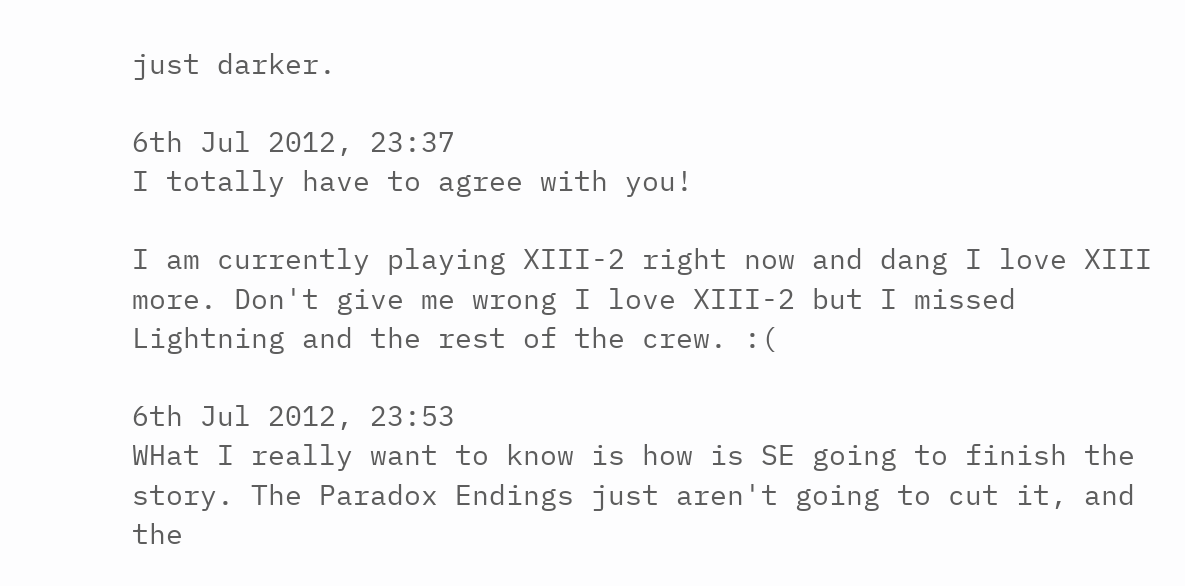just darker.

6th Jul 2012, 23:37
I totally have to agree with you!

I am currently playing XIII-2 right now and dang I love XIII more. Don't give me wrong I love XIII-2 but I missed Lightning and the rest of the crew. :(

6th Jul 2012, 23:53
WHat I really want to know is how is SE going to finish the story. The Paradox Endings just aren't going to cut it, and the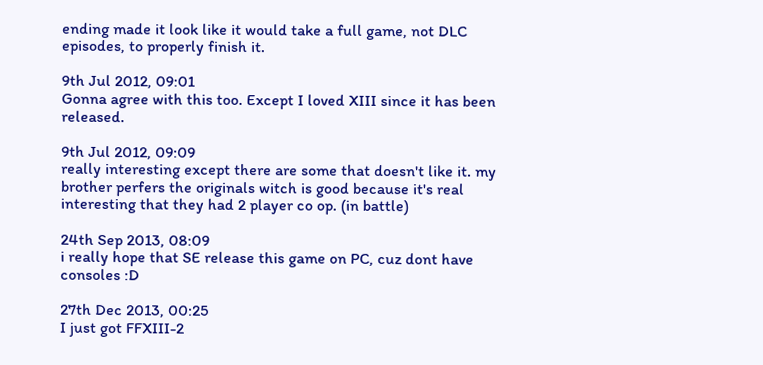ending made it look like it would take a full game, not DLC episodes, to properly finish it.

9th Jul 2012, 09:01
Gonna agree with this too. Except I loved XIII since it has been released.

9th Jul 2012, 09:09
really interesting except there are some that doesn't like it. my brother perfers the originals witch is good because it's real interesting that they had 2 player co op. (in battle)

24th Sep 2013, 08:09
i really hope that SE release this game on PC, cuz dont have consoles :D

27th Dec 2013, 00:25
I just got FFXIII-2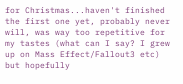for Christmas...haven't finished the first one yet, probably never will, was way too repetitive for my tastes (what can I say? I grew up on Mass Effect/Fallout3 etc) but hopefully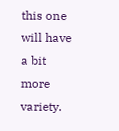this one will have a bit more variety.